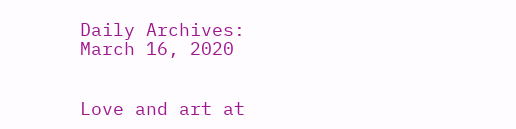Daily Archives: March 16, 2020


Love and art at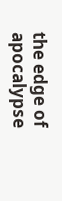the edge of apocalypse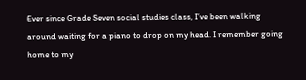Ever since Grade Seven social studies class, I’ve been walking around waiting for a piano to drop on my head. I remember going home to my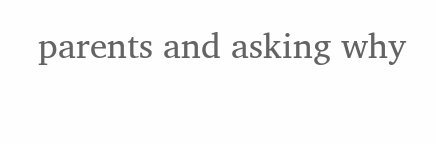parents and asking why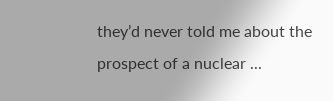they’d never told me about the prospect of a nuclear ...